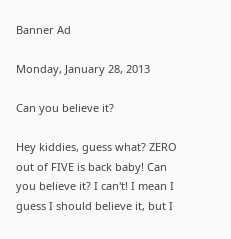Banner Ad

Monday, January 28, 2013

Can you believe it?

Hey kiddies, guess what? ZERO out of FIVE is back baby! Can you believe it? I can't! I mean I guess I should believe it, but I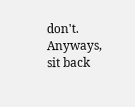don't. Anyways, sit back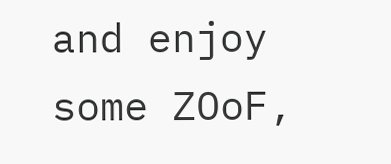and enjoy some ZOoF,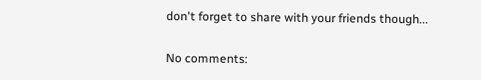don't forget to share with your friends though...

No comments: